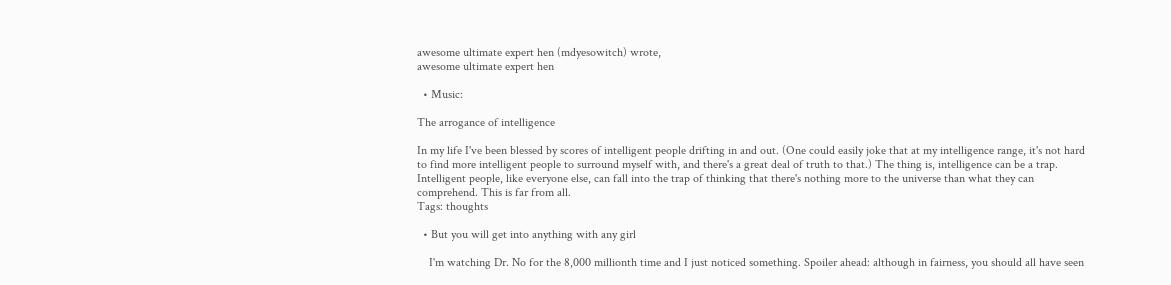awesome ultimate expert hen (mdyesowitch) wrote,
awesome ultimate expert hen

  • Music:

The arrogance of intelligence

In my life I've been blessed by scores of intelligent people drifting in and out. (One could easily joke that at my intelligence range, it's not hard to find more intelligent people to surround myself with, and there's a great deal of truth to that.) The thing is, intelligence can be a trap. Intelligent people, like everyone else, can fall into the trap of thinking that there's nothing more to the universe than what they can comprehend. This is far from all.
Tags: thoughts

  • But you will get into anything with any girl

    I'm watching Dr. No for the 8,000 millionth time and I just noticed something. Spoiler ahead: although in fairness, you should all have seen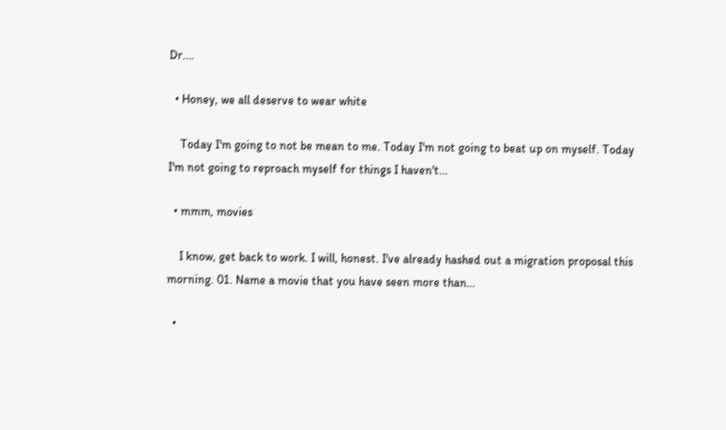Dr.…

  • Honey, we all deserve to wear white

    Today I'm going to not be mean to me. Today I'm not going to beat up on myself. Today I'm not going to reproach myself for things I haven't…

  • mmm, movies

    I know, get back to work. I will, honest. I've already hashed out a migration proposal this morning. 01. Name a movie that you have seen more than…

  •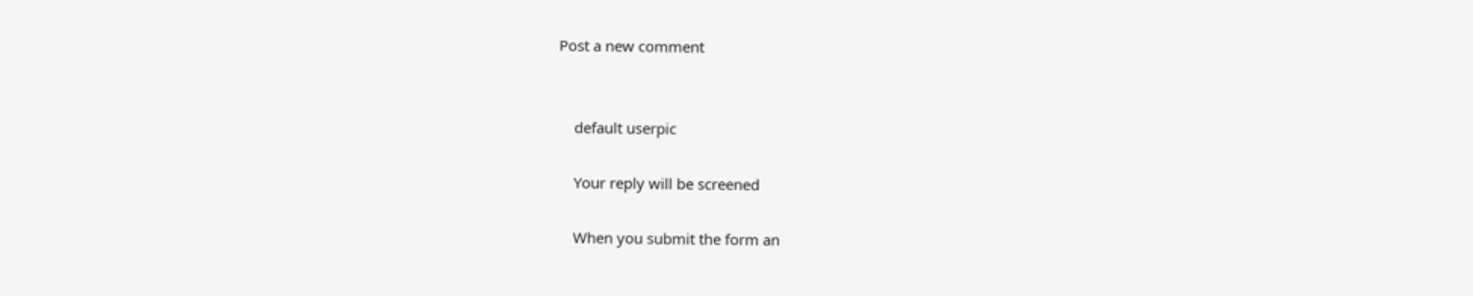Post a new comment


    default userpic

    Your reply will be screened

    When you submit the form an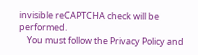invisible reCAPTCHA check will be performed.
    You must follow the Privacy Policy and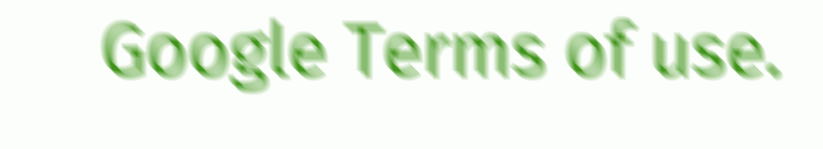Google Terms of use.